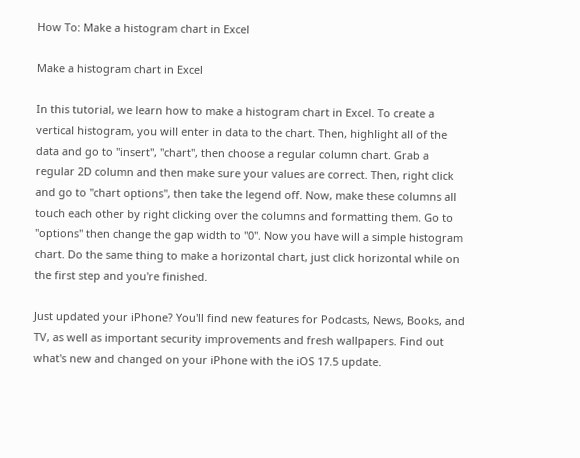How To: Make a histogram chart in Excel

Make a histogram chart in Excel

In this tutorial, we learn how to make a histogram chart in Excel. To create a vertical histogram, you will enter in data to the chart. Then, highlight all of the data and go to "insert", "chart", then choose a regular column chart. Grab a regular 2D column and then make sure your values are correct. Then, right click and go to "chart options", then take the legend off. Now, make these columns all touch each other by right clicking over the columns and formatting them. Go to "options" then change the gap width to "0". Now you have will a simple histogram chart. Do the same thing to make a horizontal chart, just click horizontal while on the first step and you're finished.

Just updated your iPhone? You'll find new features for Podcasts, News, Books, and TV, as well as important security improvements and fresh wallpapers. Find out what's new and changed on your iPhone with the iOS 17.5 update.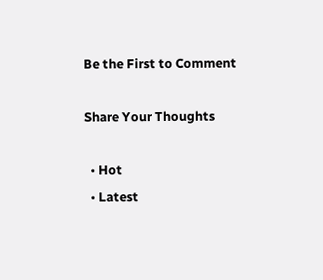Be the First to Comment

Share Your Thoughts

  • Hot
  • Latest